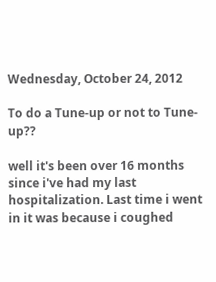Wednesday, October 24, 2012

To do a Tune-up or not to Tune-up??

well it's been over 16 months since i've had my last hospitalization. Last time i went in it was because i coughed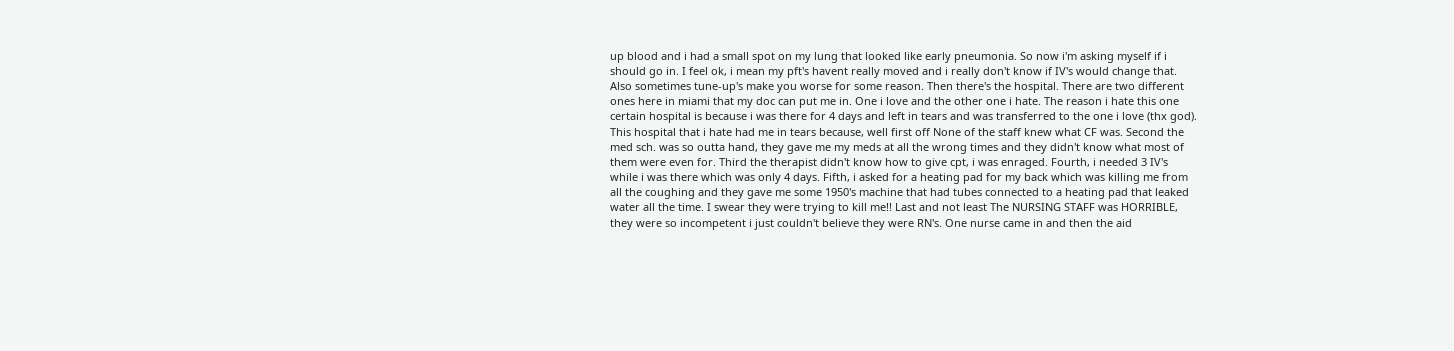up blood and i had a small spot on my lung that looked like early pneumonia. So now i'm asking myself if i should go in. I feel ok, i mean my pft's havent really moved and i really don't know if IV's would change that. Also sometimes tune-up's make you worse for some reason. Then there's the hospital. There are two different ones here in miami that my doc can put me in. One i love and the other one i hate. The reason i hate this one certain hospital is because i was there for 4 days and left in tears and was transferred to the one i love (thx god). This hospital that i hate had me in tears because, well first off None of the staff knew what CF was. Second the med sch. was so outta hand, they gave me my meds at all the wrong times and they didn't know what most of them were even for. Third the therapist didn't know how to give cpt, i was enraged. Fourth, i needed 3 IV's while i was there which was only 4 days. Fifth, i asked for a heating pad for my back which was killing me from all the coughing and they gave me some 1950's machine that had tubes connected to a heating pad that leaked water all the time. I swear they were trying to kill me!! Last and not least The NURSING STAFF was HORRIBLE, they were so incompetent i just couldn't believe they were RN's. One nurse came in and then the aid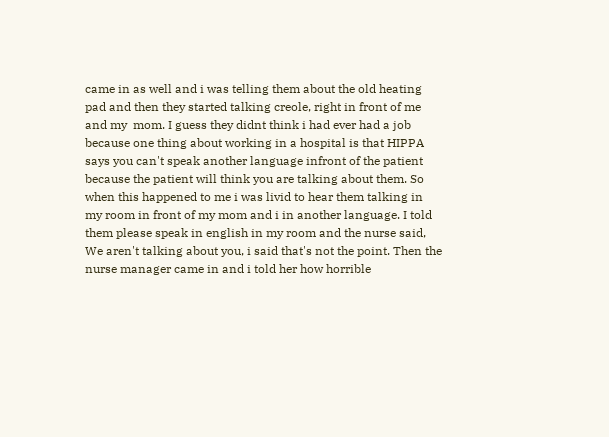came in as well and i was telling them about the old heating pad and then they started talking creole, right in front of me and my  mom. I guess they didnt think i had ever had a job because one thing about working in a hospital is that HIPPA says you can't speak another language infront of the patient because the patient will think you are talking about them. So when this happened to me i was livid to hear them talking in my room in front of my mom and i in another language. I told them please speak in english in my room and the nurse said, We aren't talking about you, i said that's not the point. Then the nurse manager came in and i told her how horrible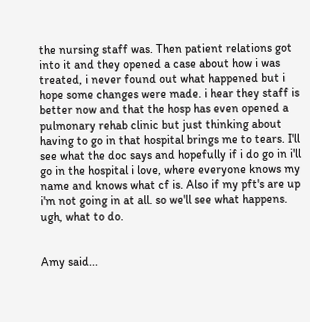the nursing staff was. Then patient relations got into it and they opened a case about how i was treated, i never found out what happened but i hope some changes were made. i hear they staff is better now and that the hosp has even opened a pulmonary rehab clinic but just thinking about having to go in that hospital brings me to tears. I'll see what the doc says and hopefully if i do go in i'll go in the hospital i love, where everyone knows my name and knows what cf is. Also if my pft's are up i'm not going in at all. so we'll see what happens. ugh, what to do.


Amy said...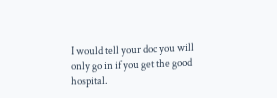I would tell your doc you will only go in if you get the good hospital.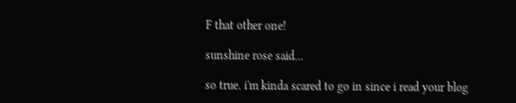F that other one!

sunshine rose said...

so true. i'm kinda scared to go in since i read your blog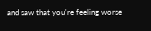and saw that you're feeling worse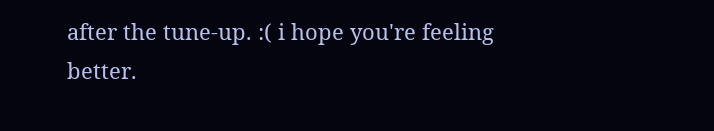after the tune-up. :( i hope you're feeling better.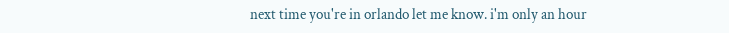next time you're in orlando let me know. i'm only an hour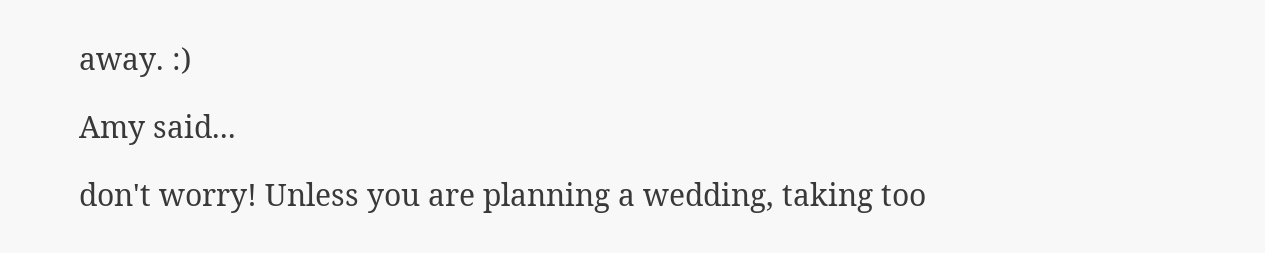away. :)

Amy said...

don't worry! Unless you are planning a wedding, taking too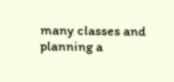many classes and planning a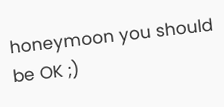honeymoon you should be OK ;)